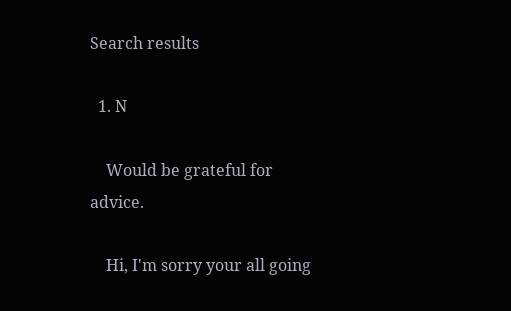Search results

  1. N

    Would be grateful for advice.

    Hi, I'm sorry your all going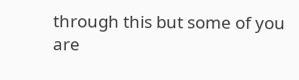through this but some of you are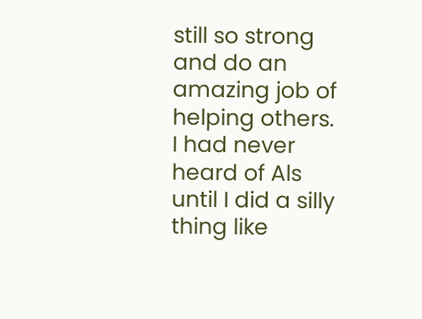still so strong and do an amazing job of helping others. I had never heard of Als until I did a silly thing like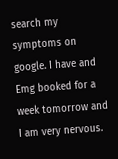search my symptoms on google. I have and Emg booked for a week tomorrow and I am very nervous.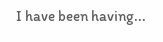I have been having...